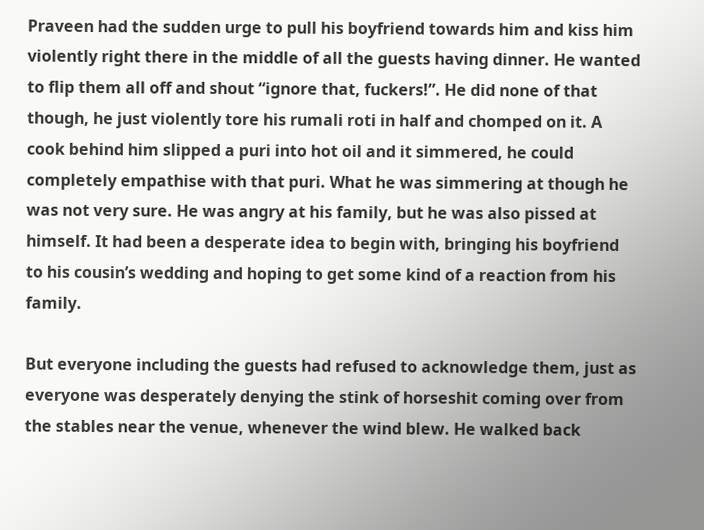Praveen had the sudden urge to pull his boyfriend towards him and kiss him violently right there in the middle of all the guests having dinner. He wanted to flip them all off and shout “ignore that, fuckers!”. He did none of that though, he just violently tore his rumali roti in half and chomped on it. A cook behind him slipped a puri into hot oil and it simmered, he could completely empathise with that puri. What he was simmering at though he was not very sure. He was angry at his family, but he was also pissed at himself. It had been a desperate idea to begin with, bringing his boyfriend  to his cousin’s wedding and hoping to get some kind of a reaction from his family.

But everyone including the guests had refused to acknowledge them, just as everyone was desperately denying the stink of horseshit coming over from the stables near the venue, whenever the wind blew. He walked back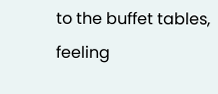to the buffet tables, feeling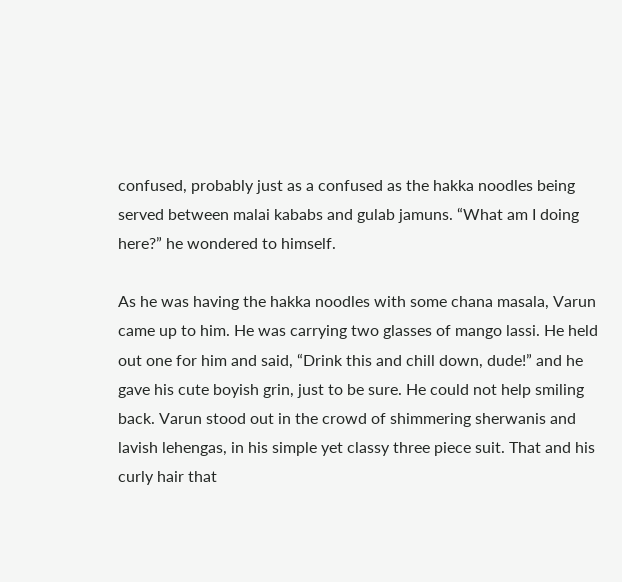confused, probably just as a confused as the hakka noodles being served between malai kababs and gulab jamuns. “What am I doing here?” he wondered to himself.

As he was having the hakka noodles with some chana masala, Varun came up to him. He was carrying two glasses of mango lassi. He held out one for him and said, “Drink this and chill down, dude!” and he gave his cute boyish grin, just to be sure. He could not help smiling back. Varun stood out in the crowd of shimmering sherwanis and lavish lehengas, in his simple yet classy three piece suit. That and his curly hair that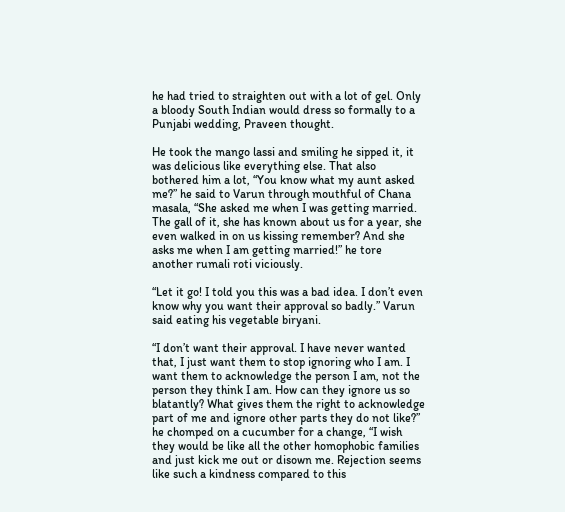he had tried to straighten out with a lot of gel. Only a bloody South Indian would dress so formally to a Punjabi wedding, Praveen thought.

He took the mango lassi and smiling he sipped it, it was delicious like everything else. That also bothered him a lot, “You know what my aunt asked me?” he said to Varun through mouthful of Chana masala, “She asked me when I was getting married. The gall of it, she has known about us for a year, she even walked in on us kissing remember? And she asks me when I am getting married!” he tore another rumali roti viciously.

“Let it go! I told you this was a bad idea. I don’t even know why you want their approval so badly.” Varun said eating his vegetable biryani.

“I don’t want their approval. I have never wanted that, I just want them to stop ignoring who I am. I want them to acknowledge the person I am, not the person they think I am. How can they ignore us so blatantly? What gives them the right to acknowledge part of me and ignore other parts they do not like?” he chomped on a cucumber for a change, “I wish they would be like all the other homophobic families and just kick me out or disown me. Rejection seems like such a kindness compared to this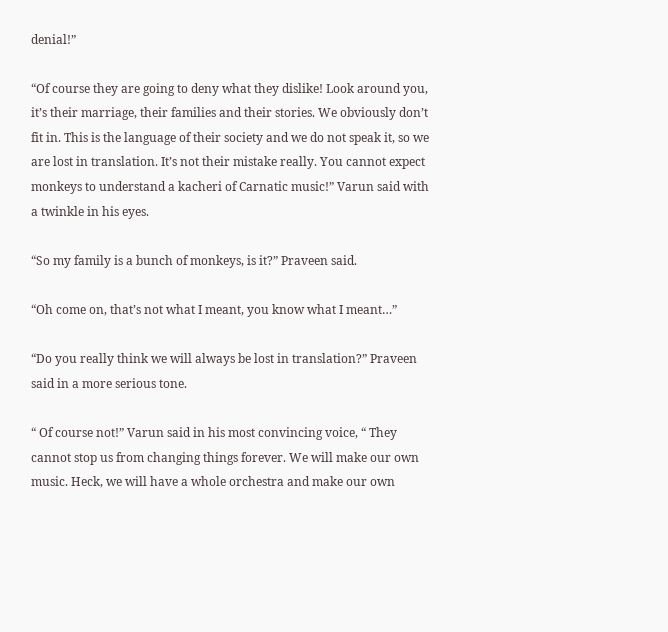denial!”

“Of course they are going to deny what they dislike! Look around you, it’s their marriage, their families and their stories. We obviously don’t fit in. This is the language of their society and we do not speak it, so we are lost in translation. It’s not their mistake really. You cannot expect monkeys to understand a kacheri of Carnatic music!” Varun said with a twinkle in his eyes.

“So my family is a bunch of monkeys, is it?” Praveen said.

“Oh come on, that’s not what I meant, you know what I meant…”

“Do you really think we will always be lost in translation?” Praveen said in a more serious tone.

“ Of course not!” Varun said in his most convincing voice, “ They cannot stop us from changing things forever. We will make our own music. Heck, we will have a whole orchestra and make our own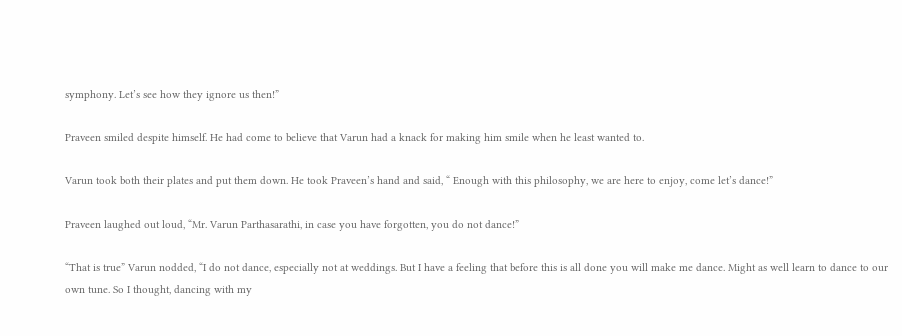symphony. Let’s see how they ignore us then!”

Praveen smiled despite himself. He had come to believe that Varun had a knack for making him smile when he least wanted to.

Varun took both their plates and put them down. He took Praveen’s hand and said, “ Enough with this philosophy, we are here to enjoy, come let’s dance!”

Praveen laughed out loud, “Mr. Varun Parthasarathi, in case you have forgotten, you do not dance!”

“That is true” Varun nodded, “I do not dance, especially not at weddings. But I have a feeling that before this is all done you will make me dance. Might as well learn to dance to our own tune. So I thought, dancing with my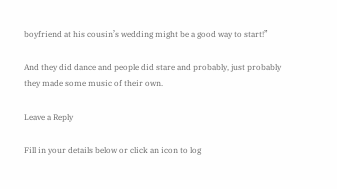boyfriend at his cousin’s wedding might be a good way to start!”

And they did dance and people did stare and probably, just probably they made some music of their own.

Leave a Reply

Fill in your details below or click an icon to log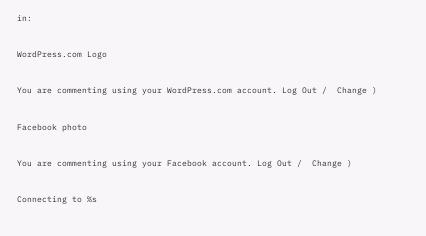in:

WordPress.com Logo

You are commenting using your WordPress.com account. Log Out /  Change )

Facebook photo

You are commenting using your Facebook account. Log Out /  Change )

Connecting to %s